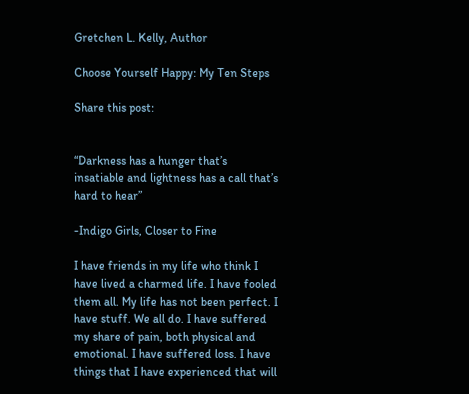Gretchen L. Kelly, Author

Choose Yourself Happy: My Ten Steps

Share this post:


“Darkness has a hunger that’s insatiable and lightness has a call that’s hard to hear”

-Indigo Girls, Closer to Fine

I have friends in my life who think I have lived a charmed life. I have fooled them all. My life has not been perfect. I have stuff. We all do. I have suffered my share of pain, both physical and emotional. I have suffered loss. I have things that I have experienced that will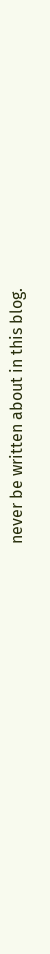never be written about in this blog.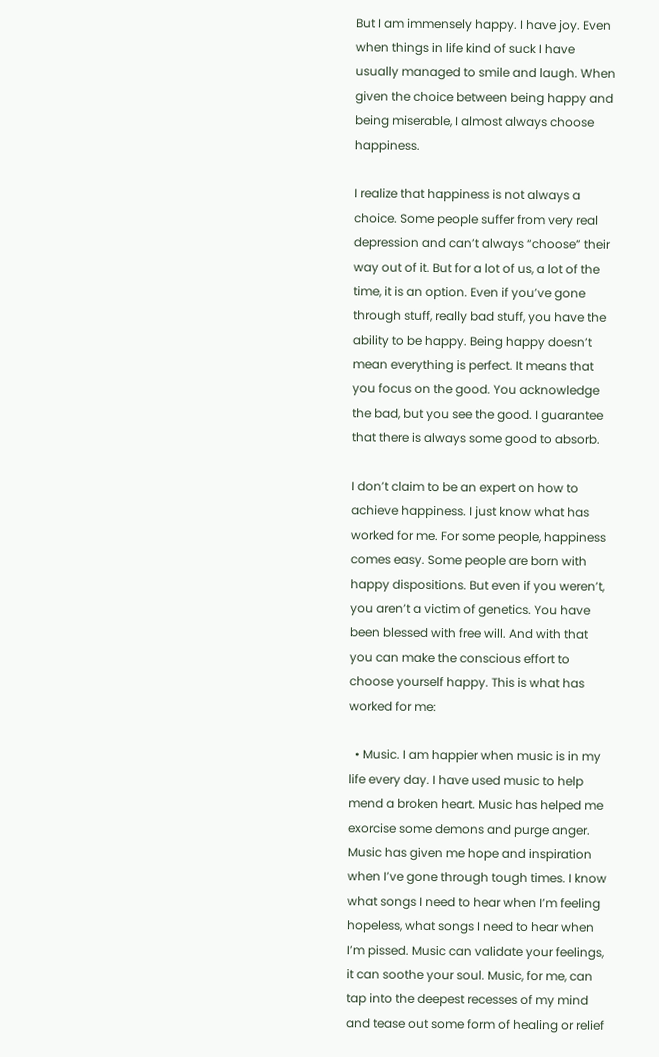But I am immensely happy. I have joy. Even when things in life kind of suck I have usually managed to smile and laugh. When given the choice between being happy and being miserable, I almost always choose happiness.

I realize that happiness is not always a choice. Some people suffer from very real depression and can’t always “choose” their way out of it. But for a lot of us, a lot of the time, it is an option. Even if you’ve gone through stuff, really bad stuff, you have the ability to be happy. Being happy doesn’t mean everything is perfect. It means that you focus on the good. You acknowledge the bad, but you see the good. I guarantee that there is always some good to absorb.

I don’t claim to be an expert on how to achieve happiness. I just know what has worked for me. For some people, happiness comes easy. Some people are born with happy dispositions. But even if you weren’t, you aren’t a victim of genetics. You have been blessed with free will. And with that you can make the conscious effort to choose yourself happy. This is what has worked for me:

  • Music. I am happier when music is in my life every day. I have used music to help mend a broken heart. Music has helped me exorcise some demons and purge anger. Music has given me hope and inspiration when I’ve gone through tough times. I know what songs I need to hear when I’m feeling hopeless, what songs I need to hear when I’m pissed. Music can validate your feelings, it can soothe your soul. Music, for me, can tap into the deepest recesses of my mind and tease out some form of healing or relief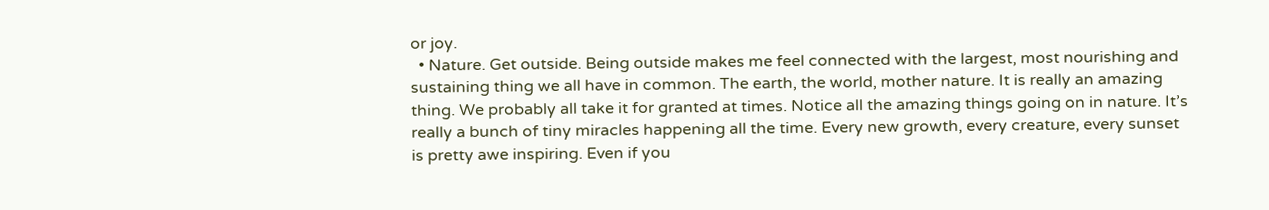or joy.
  • Nature. Get outside. Being outside makes me feel connected with the largest, most nourishing and sustaining thing we all have in common. The earth, the world, mother nature. It is really an amazing thing. We probably all take it for granted at times. Notice all the amazing things going on in nature. It’s really a bunch of tiny miracles happening all the time. Every new growth, every creature, every sunset is pretty awe inspiring. Even if you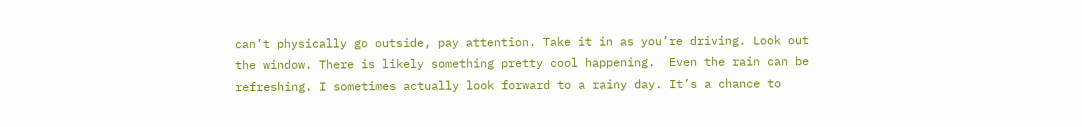can’t physically go outside, pay attention. Take it in as you’re driving. Look out the window. There is likely something pretty cool happening.  Even the rain can be refreshing. I sometimes actually look forward to a rainy day. It’s a chance to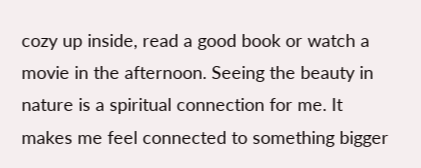cozy up inside, read a good book or watch a movie in the afternoon. Seeing the beauty in nature is a spiritual connection for me. It makes me feel connected to something bigger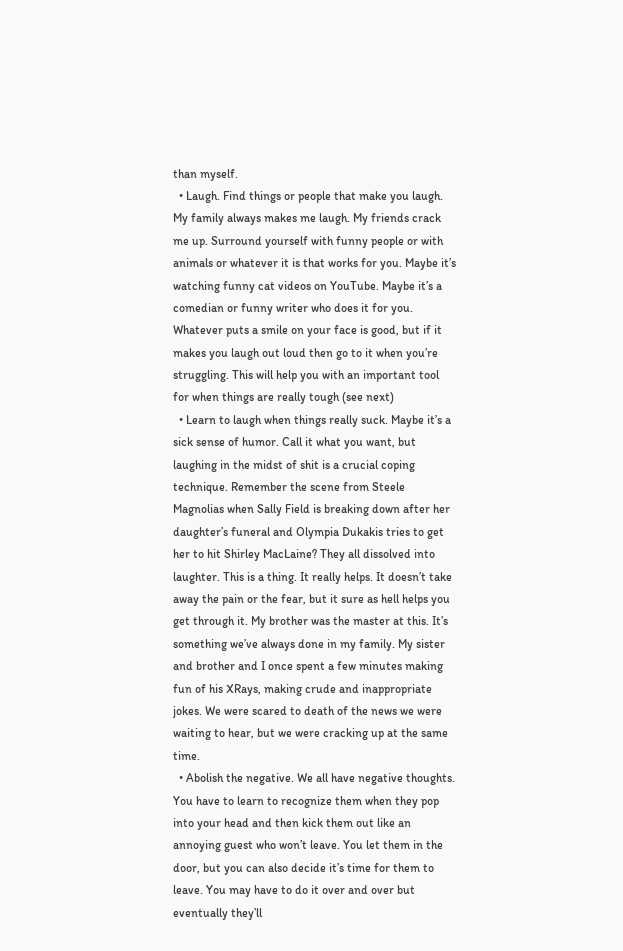than myself.
  • Laugh. Find things or people that make you laugh. My family always makes me laugh. My friends crack me up. Surround yourself with funny people or with animals or whatever it is that works for you. Maybe it’s watching funny cat videos on YouTube. Maybe it’s a comedian or funny writer who does it for you. Whatever puts a smile on your face is good, but if it makes you laugh out loud then go to it when you’re struggling. This will help you with an important tool for when things are really tough (see next)
  • Learn to laugh when things really suck. Maybe it’s a sick sense of humor. Call it what you want, but laughing in the midst of shit is a crucial coping technique. Remember the scene from Steele Magnolias when Sally Field is breaking down after her daughter’s funeral and Olympia Dukakis tries to get her to hit Shirley MacLaine? They all dissolved into laughter. This is a thing. It really helps. It doesn’t take away the pain or the fear, but it sure as hell helps you get through it. My brother was the master at this. It’s something we’ve always done in my family. My sister and brother and I once spent a few minutes making fun of his XRays, making crude and inappropriate jokes. We were scared to death of the news we were waiting to hear, but we were cracking up at the same time.
  • Abolish the negative. We all have negative thoughts. You have to learn to recognize them when they pop into your head and then kick them out like an annoying guest who won’t leave. You let them in the door, but you can also decide it’s time for them to leave. You may have to do it over and over but eventually they’ll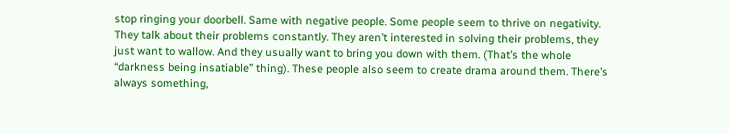stop ringing your doorbell. Same with negative people. Some people seem to thrive on negativity. They talk about their problems constantly. They aren’t interested in solving their problems, they just want to wallow. And they usually want to bring you down with them. (That’s the whole “darkness being insatiable” thing). These people also seem to create drama around them. There’s always something,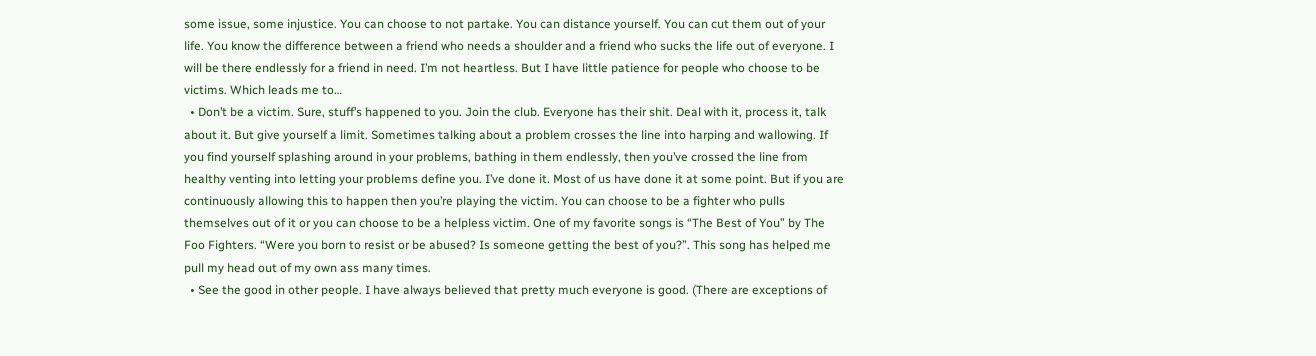some issue, some injustice. You can choose to not partake. You can distance yourself. You can cut them out of your life. You know the difference between a friend who needs a shoulder and a friend who sucks the life out of everyone. I will be there endlessly for a friend in need. I’m not heartless. But I have little patience for people who choose to be victims. Which leads me to…
  • Don’t be a victim. Sure, stuff’s happened to you. Join the club. Everyone has their shit. Deal with it, process it, talk about it. But give yourself a limit. Sometimes talking about a problem crosses the line into harping and wallowing. If you find yourself splashing around in your problems, bathing in them endlessly, then you’ve crossed the line from healthy venting into letting your problems define you. I’ve done it. Most of us have done it at some point. But if you are continuously allowing this to happen then you’re playing the victim. You can choose to be a fighter who pulls themselves out of it or you can choose to be a helpless victim. One of my favorite songs is “The Best of You” by The Foo Fighters. “Were you born to resist or be abused? Is someone getting the best of you?”. This song has helped me pull my head out of my own ass many times.
  • See the good in other people. I have always believed that pretty much everyone is good. (There are exceptions of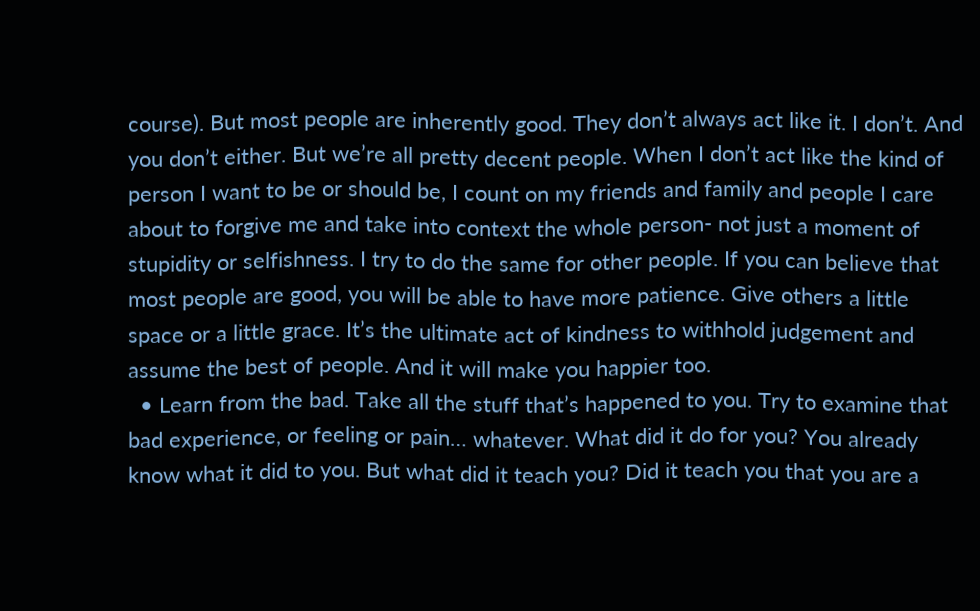course). But most people are inherently good. They don’t always act like it. I don’t. And you don’t either. But we’re all pretty decent people. When I don’t act like the kind of person I want to be or should be, I count on my friends and family and people I care about to forgive me and take into context the whole person- not just a moment of stupidity or selfishness. I try to do the same for other people. If you can believe that most people are good, you will be able to have more patience. Give others a little space or a little grace. It’s the ultimate act of kindness to withhold judgement and assume the best of people. And it will make you happier too.
  • Learn from the bad. Take all the stuff that’s happened to you. Try to examine that bad experience, or feeling or pain… whatever. What did it do for you? You already know what it did to you. But what did it teach you? Did it teach you that you are a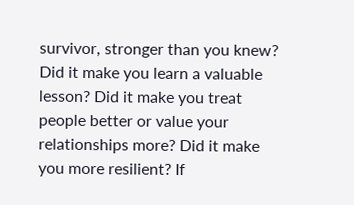survivor, stronger than you knew? Did it make you learn a valuable lesson? Did it make you treat people better or value your relationships more? Did it make you more resilient? If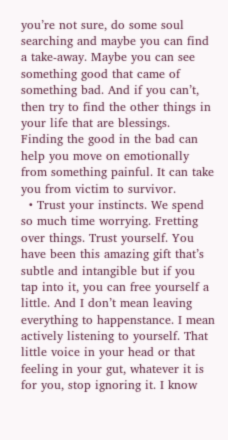you’re not sure, do some soul searching and maybe you can find a take-away. Maybe you can see something good that came of something bad. And if you can’t, then try to find the other things in your life that are blessings. Finding the good in the bad can help you move on emotionally from something painful. It can take you from victim to survivor.
  • Trust your instincts. We spend so much time worrying. Fretting over things. Trust yourself. You have been this amazing gift that’s subtle and intangible but if you tap into it, you can free yourself a little. And I don’t mean leaving everything to happenstance. I mean actively listening to yourself. That little voice in your head or that feeling in your gut, whatever it is for you, stop ignoring it. I know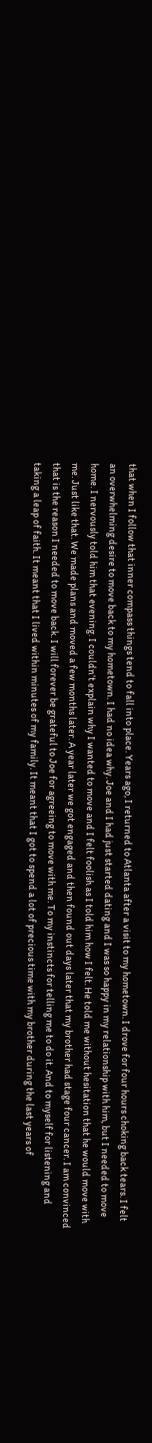that when I follow that inner compass things tend to fall into place. Years ago, I returned to Atlanta after a visit to my hometown. I drove for four hours choking back tears. I felt an overwhelming desire to move back to my hometown. I had no idea why. Joe and I had just started dating and I was so happy in my relationship with him, but I needed to move home. I nervously told him that evening. I couldn’t explain why I wanted to move and I felt foolish as I told him how I felt. He told me without hesitation that he would move with me. Just like that. We made plans and moved a few months later. A year later we got engaged and then found out days later that my brother had stage four cancer. I am convinced that is the reason I needed to move back. I will forever be grateful to Joe for agreeing to move with me. To my instincts for telling me to do it. And to myself for listening and taking a leap of faith. It meant that I lived within minutes of my family. It meant that I got to spend a lot of precious time with my brother during the last years of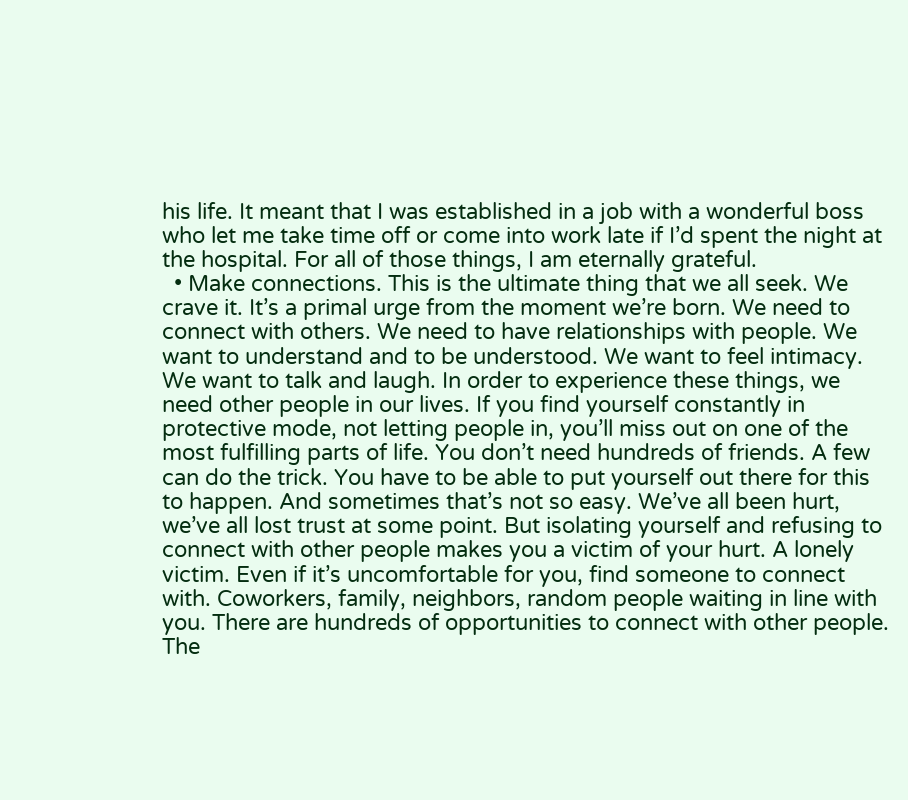his life. It meant that I was established in a job with a wonderful boss who let me take time off or come into work late if I’d spent the night at the hospital. For all of those things, I am eternally grateful.
  • Make connections. This is the ultimate thing that we all seek. We crave it. It’s a primal urge from the moment we’re born. We need to connect with others. We need to have relationships with people. We want to understand and to be understood. We want to feel intimacy. We want to talk and laugh. In order to experience these things, we need other people in our lives. If you find yourself constantly in protective mode, not letting people in, you’ll miss out on one of the most fulfilling parts of life. You don’t need hundreds of friends. A few can do the trick. You have to be able to put yourself out there for this to happen. And sometimes that’s not so easy. We’ve all been hurt, we’ve all lost trust at some point. But isolating yourself and refusing to connect with other people makes you a victim of your hurt. A lonely victim. Even if it’s uncomfortable for you, find someone to connect with. Coworkers, family, neighbors, random people waiting in line with you. There are hundreds of opportunities to connect with other people. The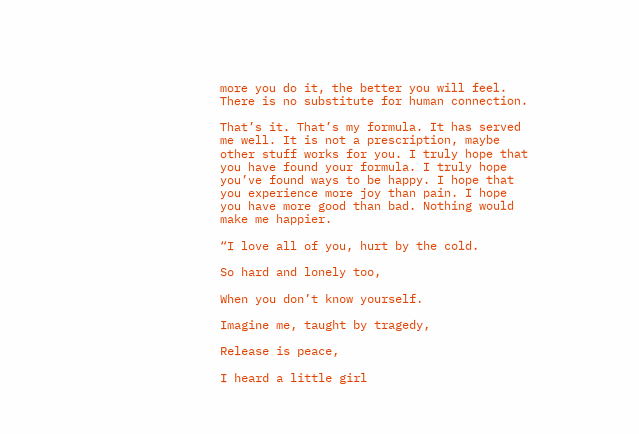more you do it, the better you will feel. There is no substitute for human connection.

That’s it. That’s my formula. It has served me well. It is not a prescription, maybe other stuff works for you. I truly hope that you have found your formula. I truly hope you’ve found ways to be happy. I hope that you experience more joy than pain. I hope you have more good than bad. Nothing would make me happier.

“I love all of you, hurt by the cold.

So hard and lonely too,

When you don’t know yourself.

Imagine me, taught by tragedy,

Release is peace,

I heard a little girl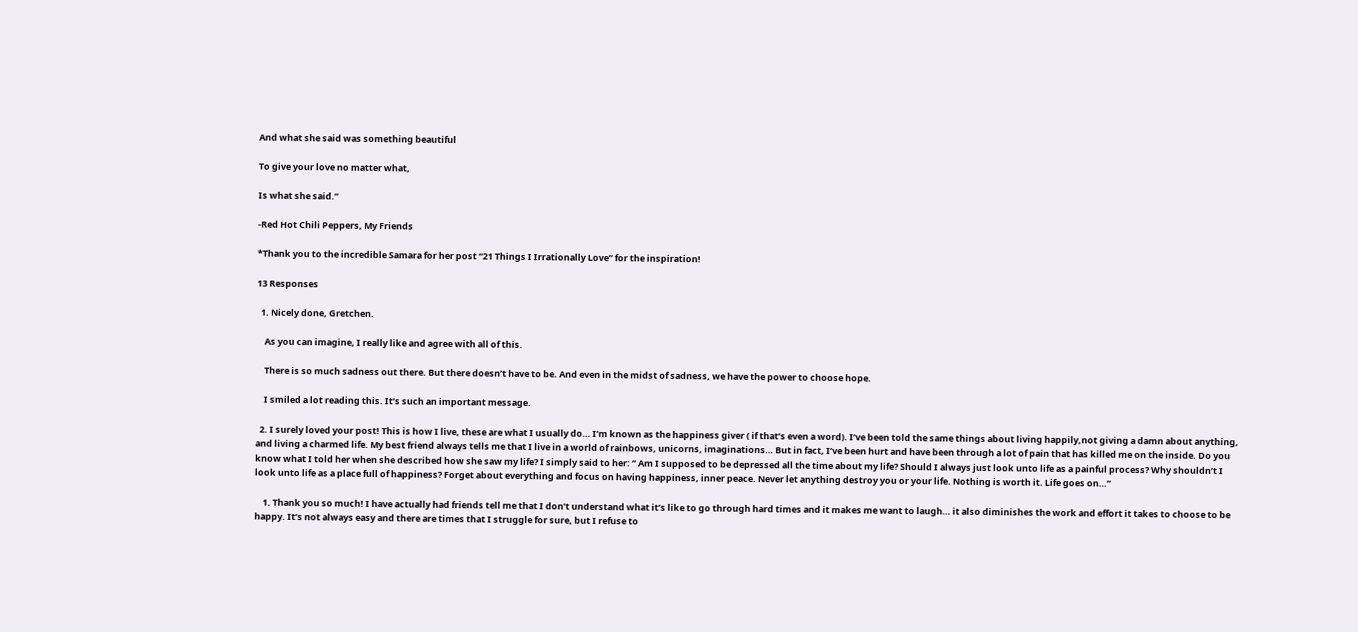And what she said was something beautiful

To give your love no matter what,

Is what she said.”

-Red Hot Chili Peppers, My Friends

*Thank you to the incredible Samara for her post “21 Things I Irrationally Love” for the inspiration!

13 Responses

  1. Nicely done, Gretchen.

    As you can imagine, I really like and agree with all of this.

    There is so much sadness out there. But there doesn’t have to be. And even in the midst of sadness, we have the power to choose hope.

    I smiled a lot reading this. It’s such an important message.

  2. I surely loved your post! This is how I live, these are what I usually do… I’m known as the happiness giver ( if that’s even a word). I’ve been told the same things about living happily,not giving a damn about anything, and living a charmed life. My best friend always tells me that I live in a world of rainbows, unicorns, imaginations… But in fact, I’ve been hurt and have been through a lot of pain that has killed me on the inside. Do you know what I told her when she described how she saw my life? I simply said to her: ” Am I supposed to be depressed all the time about my life? Should I always just look unto life as a painful process? Why shouldn’t I look unto life as a place full of happiness? Forget about everything and focus on having happiness, inner peace. Never let anything destroy you or your life. Nothing is worth it. Life goes on…”

    1. Thank you so much! I have actually had friends tell me that I don’t understand what it’s like to go through hard times and it makes me want to laugh… it also diminishes the work and effort it takes to choose to be happy. It’s not always easy and there are times that I struggle for sure, but I refuse to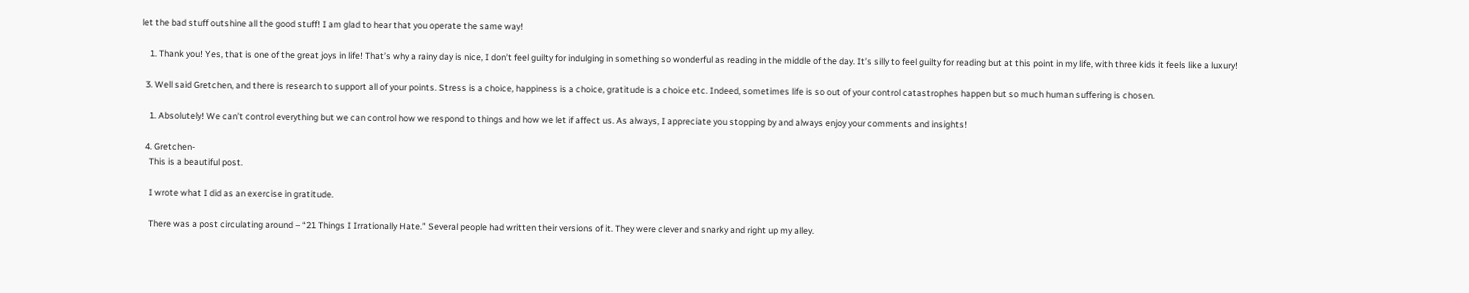let the bad stuff outshine all the good stuff! I am glad to hear that you operate the same way!

    1. Thank you! Yes, that is one of the great joys in life! That’s why a rainy day is nice, I don’t feel guilty for indulging in something so wonderful as reading in the middle of the day. It’s silly to feel guilty for reading but at this point in my life, with three kids it feels like a luxury!

  3. Well said Gretchen, and there is research to support all of your points. Stress is a choice, happiness is a choice, gratitude is a choice etc. Indeed, sometimes life is so out of your control catastrophes happen but so much human suffering is chosen.

    1. Absolutely! We can’t control everything but we can control how we respond to things and how we let if affect us. As always, I appreciate you stopping by and always enjoy your comments and insights!

  4. Gretchen-
    This is a beautiful post.

    I wrote what I did as an exercise in gratitude.

    There was a post circulating around – “21 Things I Irrationally Hate.” Several people had written their versions of it. They were clever and snarky and right up my alley.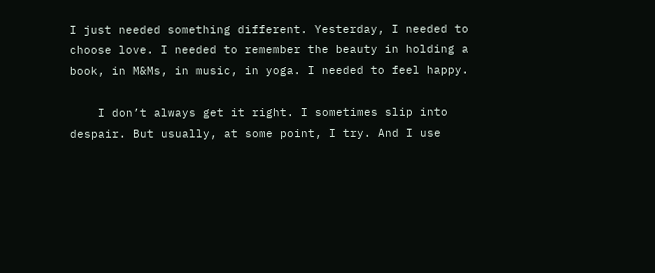I just needed something different. Yesterday, I needed to choose love. I needed to remember the beauty in holding a book, in M&Ms, in music, in yoga. I needed to feel happy.

    I don’t always get it right. I sometimes slip into despair. But usually, at some point, I try. And I use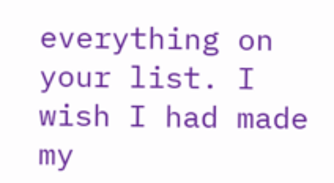everything on your list. I wish I had made my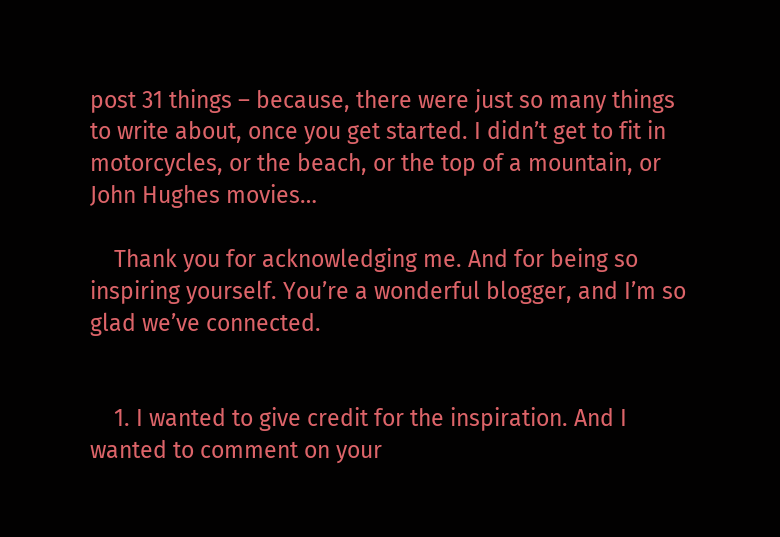post 31 things – because, there were just so many things to write about, once you get started. I didn’t get to fit in motorcycles, or the beach, or the top of a mountain, or John Hughes movies…

    Thank you for acknowledging me. And for being so inspiring yourself. You’re a wonderful blogger, and I’m so glad we’ve connected.


    1. I wanted to give credit for the inspiration. And I wanted to comment on your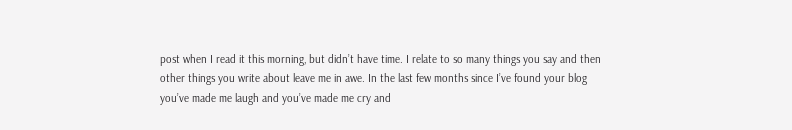post when I read it this morning, but didn’t have time. I relate to so many things you say and then other things you write about leave me in awe. In the last few months since I’ve found your blog you’ve made me laugh and you’ve made me cry and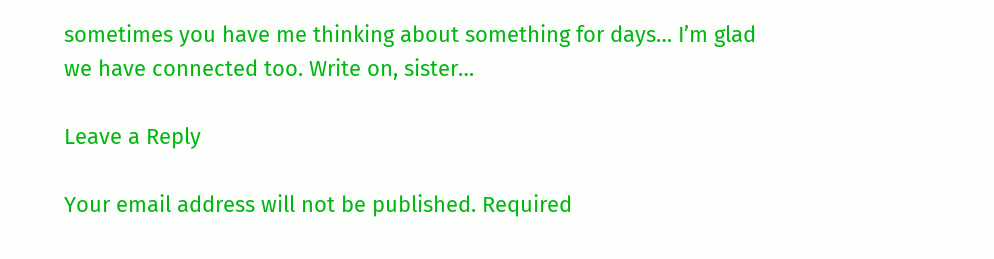sometimes you have me thinking about something for days… I’m glad we have connected too. Write on, sister…

Leave a Reply

Your email address will not be published. Required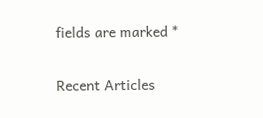fields are marked *

Recent Articles